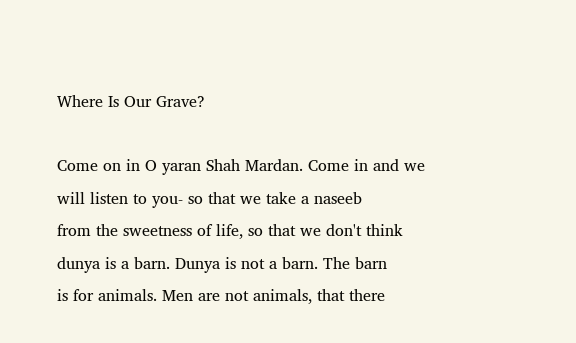Where Is Our Grave?

Come on in O yaran Shah Mardan. Come in and we will listen to you- so that we take a naseeb
from the sweetness of life, so that we don't think dunya is a barn. Dunya is not a barn. The barn
is for animals. Men are not animals, that there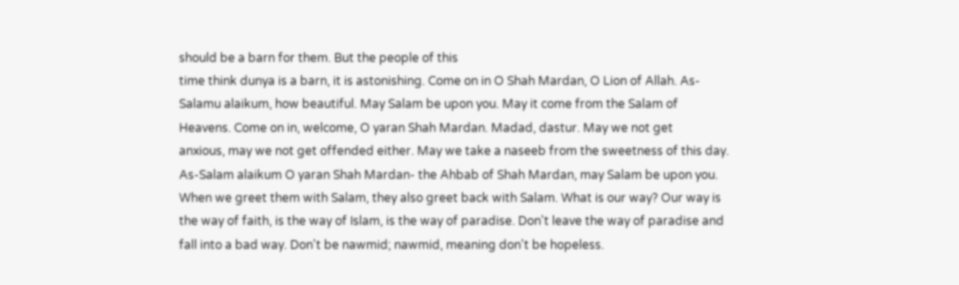should be a barn for them. But the people of this
time think dunya is a barn, it is astonishing. Come on in O Shah Mardan, O Lion of Allah. As-
Salamu alaikum, how beautiful. May Salam be upon you. May it come from the Salam of
Heavens. Come on in, welcome, O yaran Shah Mardan. Madad, dastur. May we not get
anxious, may we not get offended either. May we take a naseeb from the sweetness of this day.
As-Salam alaikum O yaran Shah Mardan- the Ahbab of Shah Mardan, may Salam be upon you.
When we greet them with Salam, they also greet back with Salam. What is our way? Our way is
the way of faith, is the way of Islam, is the way of paradise. Don't leave the way of paradise and
fall into a bad way. Don't be nawmid; nawmid, meaning don't be hopeless.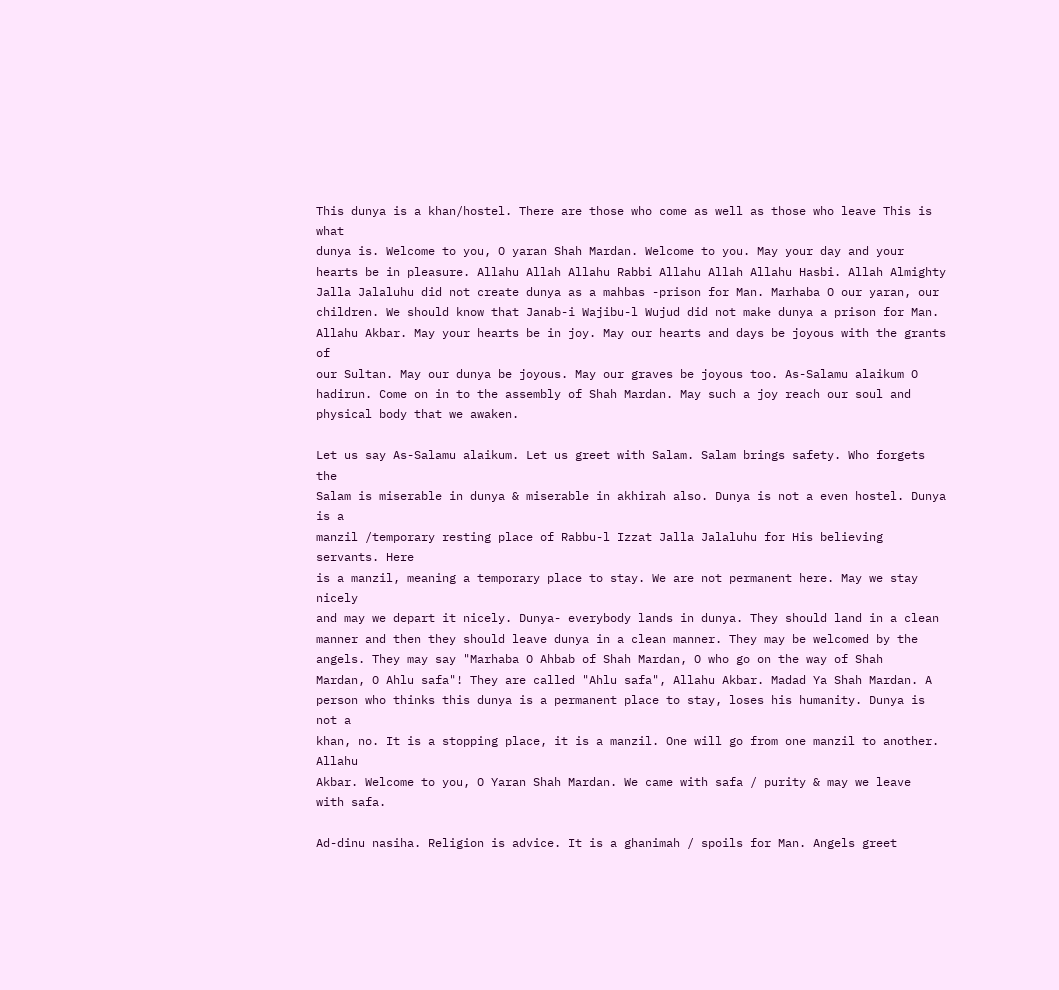This dunya is a khan/hostel. There are those who come as well as those who leave This is what
dunya is. Welcome to you, O yaran Shah Mardan. Welcome to you. May your day and your
hearts be in pleasure. Allahu Allah Allahu Rabbi Allahu Allah Allahu Hasbi. Allah Almighty
Jalla Jalaluhu did not create dunya as a mahbas -prison for Man. Marhaba O our yaran, our
children. We should know that Janab-i Wajibu-l Wujud did not make dunya a prison for Man.
Allahu Akbar. May your hearts be in joy. May our hearts and days be joyous with the grants of
our Sultan. May our dunya be joyous. May our graves be joyous too. As-Salamu alaikum O
hadirun. Come on in to the assembly of Shah Mardan. May such a joy reach our soul and
physical body that we awaken.

Let us say As-Salamu alaikum. Let us greet with Salam. Salam brings safety. Who forgets the
Salam is miserable in dunya & miserable in akhirah also. Dunya is not a even hostel. Dunya is a
manzil /temporary resting place of Rabbu-l Izzat Jalla Jalaluhu for His believing servants. Here
is a manzil, meaning a temporary place to stay. We are not permanent here. May we stay nicely
and may we depart it nicely. Dunya- everybody lands in dunya. They should land in a clean
manner and then they should leave dunya in a clean manner. They may be welcomed by the
angels. They may say "Marhaba O Ahbab of Shah Mardan, O who go on the way of Shah
Mardan, O Ahlu safa"! They are called "Ahlu safa", Allahu Akbar. Madad Ya Shah Mardan. A
person who thinks this dunya is a permanent place to stay, loses his humanity. Dunya is not a
khan, no. It is a stopping place, it is a manzil. One will go from one manzil to another. Allahu
Akbar. Welcome to you, O Yaran Shah Mardan. We came with safa / purity & may we leave
with safa.

Ad-dinu nasiha. Religion is advice. It is a ghanimah / spoils for Man. Angels greet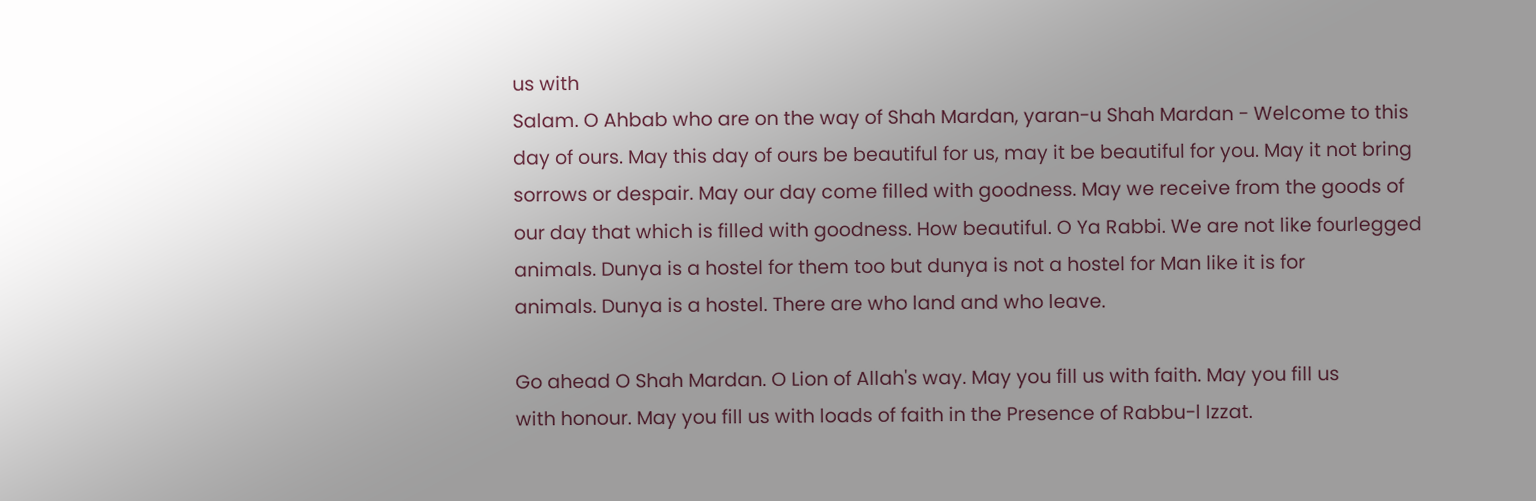us with
Salam. O Ahbab who are on the way of Shah Mardan, yaran-u Shah Mardan - Welcome to this
day of ours. May this day of ours be beautiful for us, may it be beautiful for you. May it not bring
sorrows or despair. May our day come filled with goodness. May we receive from the goods of
our day that which is filled with goodness. How beautiful. O Ya Rabbi. We are not like fourlegged
animals. Dunya is a hostel for them too but dunya is not a hostel for Man like it is for
animals. Dunya is a hostel. There are who land and who leave.

Go ahead O Shah Mardan. O Lion of Allah's way. May you fill us with faith. May you fill us
with honour. May you fill us with loads of faith in the Presence of Rabbu-l Izzat.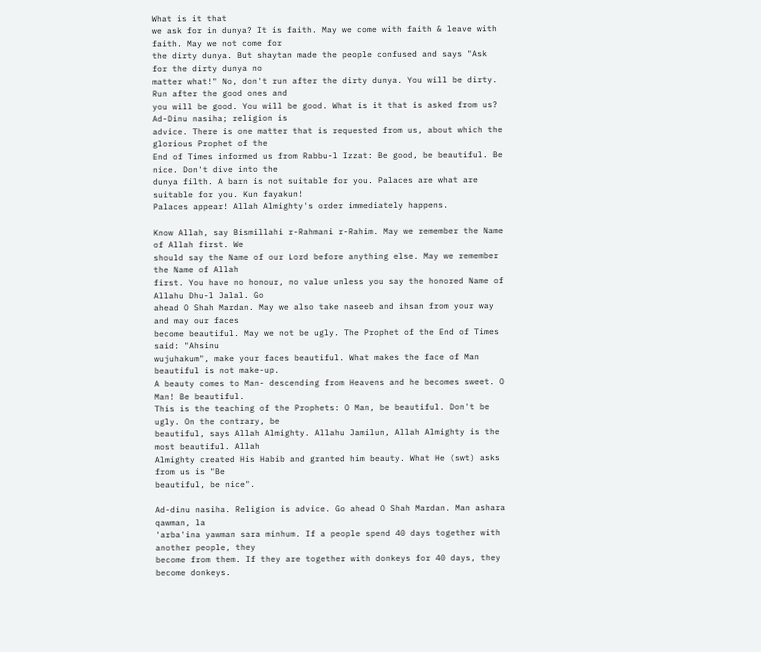What is it that
we ask for in dunya? It is faith. May we come with faith & leave with faith. May we not come for
the dirty dunya. But shaytan made the people confused and says "Ask for the dirty dunya no
matter what!" No, don't run after the dirty dunya. You will be dirty. Run after the good ones and
you will be good. You will be good. What is it that is asked from us? Ad-Dinu nasiha; religion is
advice. There is one matter that is requested from us, about which the glorious Prophet of the
End of Times informed us from Rabbu-l Izzat: Be good, be beautiful. Be nice. Don't dive into the
dunya filth. A barn is not suitable for you. Palaces are what are suitable for you. Kun fayakun!
Palaces appear! Allah Almighty's order immediately happens.

Know Allah, say Bismillahi r-Rahmani r-Rahim. May we remember the Name of Allah first. We
should say the Name of our Lord before anything else. May we remember the Name of Allah
first. You have no honour, no value unless you say the honored Name of Allahu Dhu-l Jalal. Go
ahead O Shah Mardan. May we also take naseeb and ihsan from your way and may our faces
become beautiful. May we not be ugly. The Prophet of the End of Times said: "Ahsinu
wujuhakum", make your faces beautiful. What makes the face of Man beautiful is not make-up.
A beauty comes to Man- descending from Heavens and he becomes sweet. O Man! Be beautiful.
This is the teaching of the Prophets: O Man, be beautiful. Don't be ugly. On the contrary, be
beautiful, says Allah Almighty. Allahu Jamilun, Allah Almighty is the most beautiful. Allah
Almighty created His Habib and granted him beauty. What He (swt) asks from us is "Be
beautiful, be nice".

Ad-dinu nasiha. Religion is advice. Go ahead O Shah Mardan. Man ashara qawman, la
'arba'ina yawman sara minhum. If a people spend 40 days together with another people, they
become from them. If they are together with donkeys for 40 days, they become donkeys.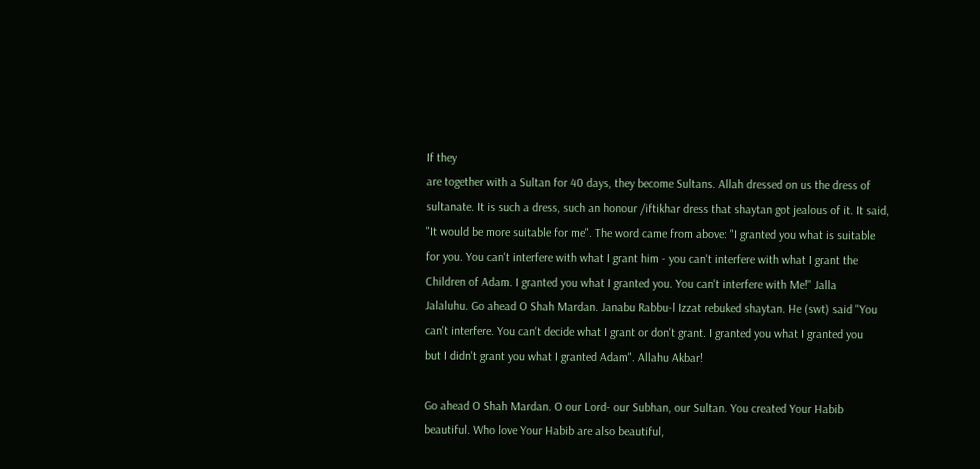If they
are together with a Sultan for 40 days, they become Sultans. Allah dressed on us the dress of
sultanate. It is such a dress, such an honour /iftikhar dress that shaytan got jealous of it. It said,
"It would be more suitable for me". The word came from above: "I granted you what is suitable
for you. You can't interfere with what I grant him - you can't interfere with what I grant the
Children of Adam. I granted you what I granted you. You can't interfere with Me!" Jalla
Jalaluhu. Go ahead O Shah Mardan. Janabu Rabbu-l Izzat rebuked shaytan. He (swt) said "You
can't interfere. You can't decide what I grant or don't grant. I granted you what I granted you
but I didn't grant you what I granted Adam". Allahu Akbar!

Go ahead O Shah Mardan. O our Lord- our Subhan, our Sultan. You created Your Habib
beautiful. Who love Your Habib are also beautiful,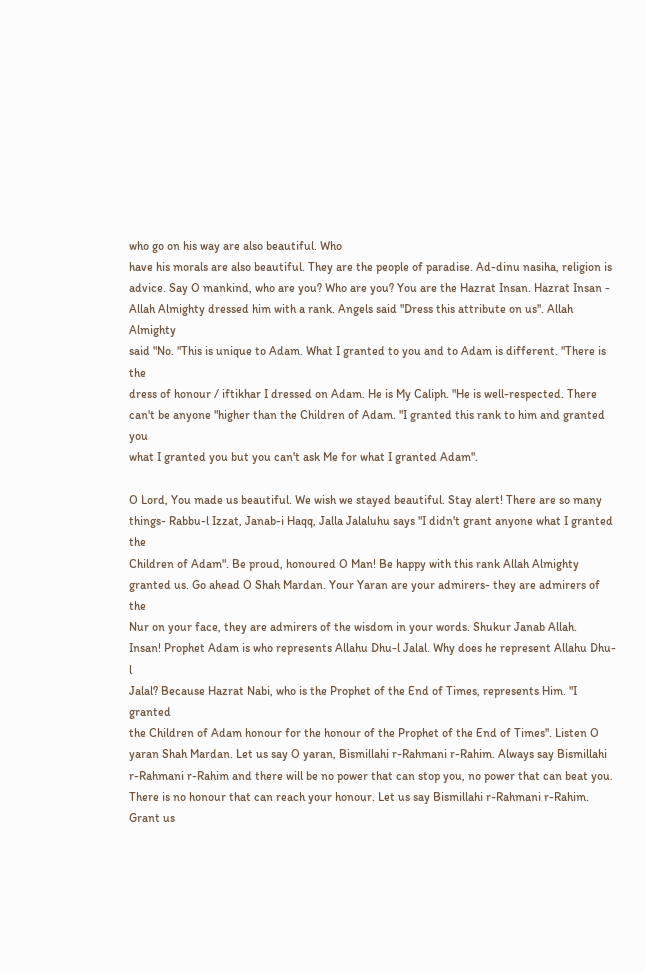who go on his way are also beautiful. Who
have his morals are also beautiful. They are the people of paradise. Ad-dinu nasiha, religion is
advice. Say O mankind, who are you? Who are you? You are the Hazrat Insan. Hazrat Insan -
Allah Almighty dressed him with a rank. Angels said "Dress this attribute on us". Allah Almighty
said "No. "This is unique to Adam. What I granted to you and to Adam is different. "There is the
dress of honour / iftikhar I dressed on Adam. He is My Caliph. "He is well-respected. There
can't be anyone "higher than the Children of Adam. "I granted this rank to him and granted you
what I granted you but you can't ask Me for what I granted Adam".

O Lord, You made us beautiful. We wish we stayed beautiful. Stay alert! There are so many
things- Rabbu-l Izzat, Janab-i Haqq, Jalla Jalaluhu says "I didn't grant anyone what I granted the
Children of Adam". Be proud, honoured O Man! Be happy with this rank Allah Almighty
granted us. Go ahead O Shah Mardan. Your Yaran are your admirers- they are admirers of the
Nur on your face, they are admirers of the wisdom in your words. Shukur Janab Allah.
Insan! Prophet Adam is who represents Allahu Dhu-l Jalal. Why does he represent Allahu Dhu-l
Jalal? Because Hazrat Nabi, who is the Prophet of the End of Times, represents Him. "I granted
the Children of Adam honour for the honour of the Prophet of the End of Times". Listen O
yaran Shah Mardan. Let us say O yaran, Bismillahi r-Rahmani r-Rahim. Always say Bismillahi
r-Rahmani r-Rahim and there will be no power that can stop you, no power that can beat you.
There is no honour that can reach your honour. Let us say Bismillahi r-Rahmani r-Rahim.
Grant us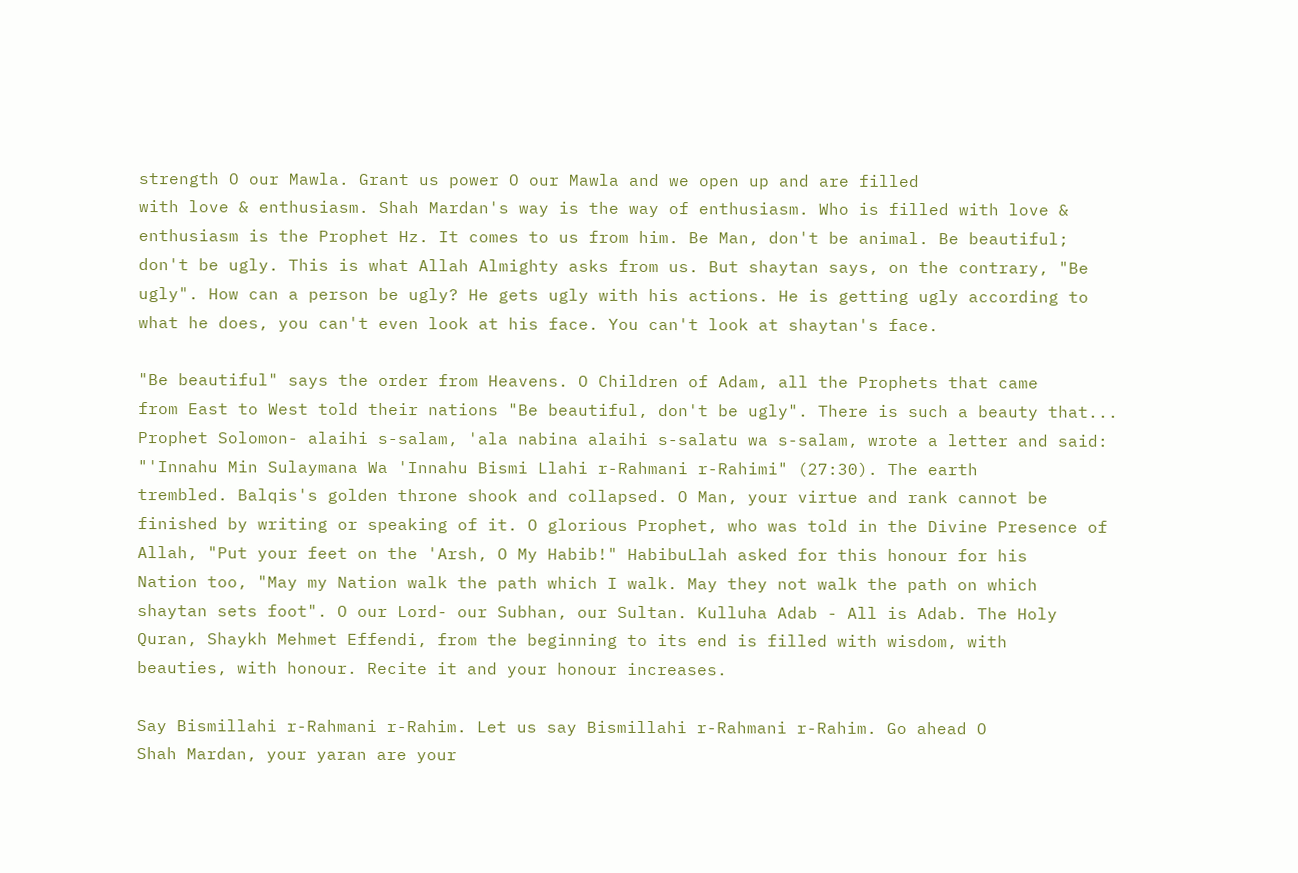strength O our Mawla. Grant us power O our Mawla and we open up and are filled
with love & enthusiasm. Shah Mardan's way is the way of enthusiasm. Who is filled with love &
enthusiasm is the Prophet Hz. It comes to us from him. Be Man, don't be animal. Be beautiful;
don't be ugly. This is what Allah Almighty asks from us. But shaytan says, on the contrary, "Be
ugly". How can a person be ugly? He gets ugly with his actions. He is getting ugly according to
what he does, you can't even look at his face. You can't look at shaytan's face.

"Be beautiful" says the order from Heavens. O Children of Adam, all the Prophets that came
from East to West told their nations "Be beautiful, don't be ugly". There is such a beauty that...
Prophet Solomon- alaihi s-salam, 'ala nabina alaihi s-salatu wa s-salam, wrote a letter and said:
"'Innahu Min Sulaymana Wa 'Innahu Bismi Llahi r-Rahmani r-Rahimi" (27:30). The earth
trembled. Balqis's golden throne shook and collapsed. O Man, your virtue and rank cannot be
finished by writing or speaking of it. O glorious Prophet, who was told in the Divine Presence of
Allah, "Put your feet on the 'Arsh, O My Habib!" HabibuLlah asked for this honour for his
Nation too, "May my Nation walk the path which I walk. May they not walk the path on which
shaytan sets foot". O our Lord- our Subhan, our Sultan. Kulluha Adab - All is Adab. The Holy
Quran, Shaykh Mehmet Effendi, from the beginning to its end is filled with wisdom, with
beauties, with honour. Recite it and your honour increases.

Say Bismillahi r-Rahmani r-Rahim. Let us say Bismillahi r-Rahmani r-Rahim. Go ahead O
Shah Mardan, your yaran are your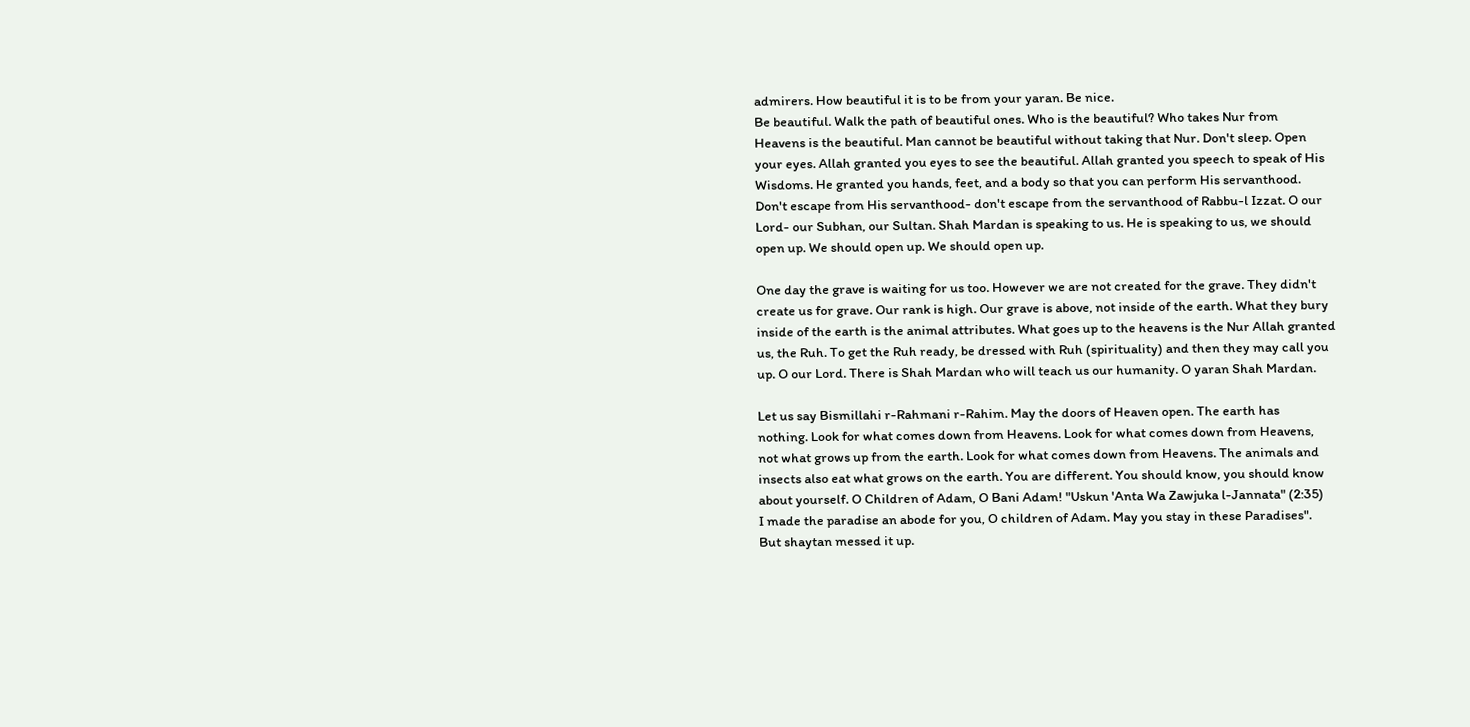admirers. How beautiful it is to be from your yaran. Be nice.
Be beautiful. Walk the path of beautiful ones. Who is the beautiful? Who takes Nur from
Heavens is the beautiful. Man cannot be beautiful without taking that Nur. Don't sleep. Open
your eyes. Allah granted you eyes to see the beautiful. Allah granted you speech to speak of His
Wisdoms. He granted you hands, feet, and a body so that you can perform His servanthood.
Don't escape from His servanthood- don't escape from the servanthood of Rabbu-l Izzat. O our
Lord- our Subhan, our Sultan. Shah Mardan is speaking to us. He is speaking to us, we should
open up. We should open up. We should open up.

One day the grave is waiting for us too. However we are not created for the grave. They didn't
create us for grave. Our rank is high. Our grave is above, not inside of the earth. What they bury
inside of the earth is the animal attributes. What goes up to the heavens is the Nur Allah granted
us, the Ruh. To get the Ruh ready, be dressed with Ruh (spirituality) and then they may call you
up. O our Lord. There is Shah Mardan who will teach us our humanity. O yaran Shah Mardan.

Let us say Bismillahi r-Rahmani r-Rahim. May the doors of Heaven open. The earth has
nothing. Look for what comes down from Heavens. Look for what comes down from Heavens,
not what grows up from the earth. Look for what comes down from Heavens. The animals and
insects also eat what grows on the earth. You are different. You should know, you should know
about yourself. O Children of Adam, O Bani Adam! "Uskun 'Anta Wa Zawjuka l-Jannata" (2:35)
I made the paradise an abode for you, O children of Adam. May you stay in these Paradises".
But shaytan messed it up.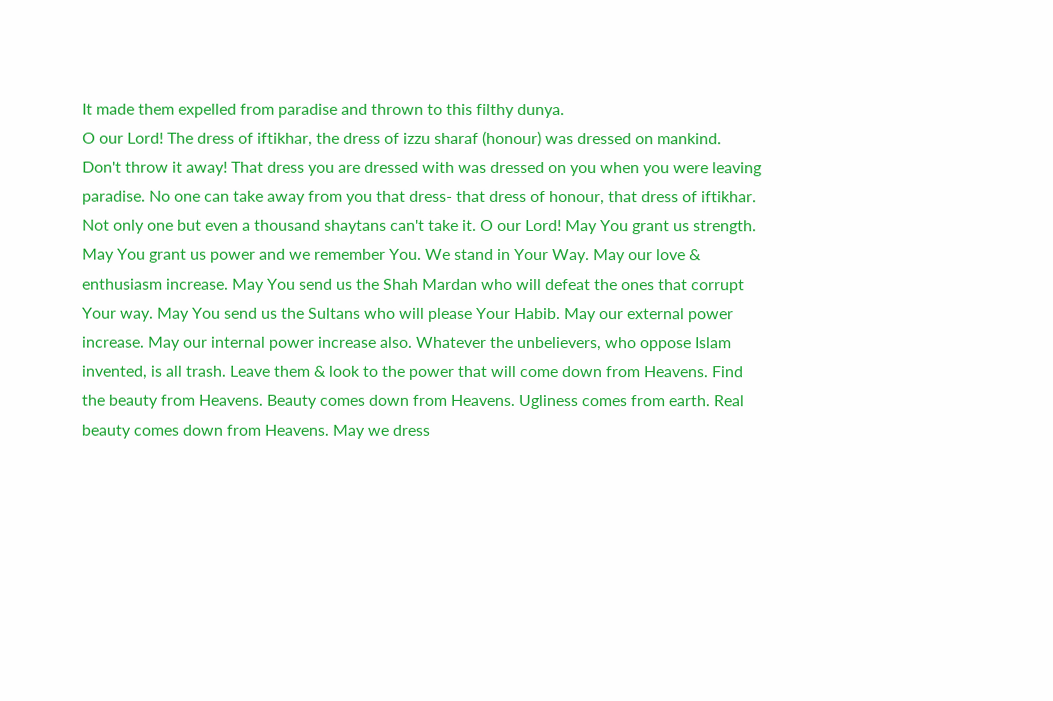It made them expelled from paradise and thrown to this filthy dunya.
O our Lord! The dress of iftikhar, the dress of izzu sharaf (honour) was dressed on mankind.
Don't throw it away! That dress you are dressed with was dressed on you when you were leaving
paradise. No one can take away from you that dress- that dress of honour, that dress of iftikhar.
Not only one but even a thousand shaytans can't take it. O our Lord! May You grant us strength.
May You grant us power and we remember You. We stand in Your Way. May our love &
enthusiasm increase. May You send us the Shah Mardan who will defeat the ones that corrupt
Your way. May You send us the Sultans who will please Your Habib. May our external power
increase. May our internal power increase also. Whatever the unbelievers, who oppose Islam
invented, is all trash. Leave them & look to the power that will come down from Heavens. Find
the beauty from Heavens. Beauty comes down from Heavens. Ugliness comes from earth. Real
beauty comes down from Heavens. May we dress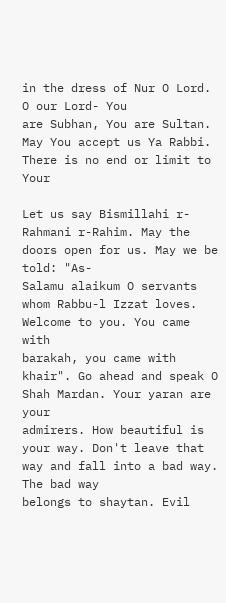in the dress of Nur O Lord. O our Lord- You
are Subhan, You are Sultan. May You accept us Ya Rabbi. There is no end or limit to Your

Let us say Bismillahi r-Rahmani r-Rahim. May the doors open for us. May we be told: "As-
Salamu alaikum O servants whom Rabbu-l Izzat loves. Welcome to you. You came with
barakah, you came with khair". Go ahead and speak O Shah Mardan. Your yaran are your
admirers. How beautiful is your way. Don't leave that way and fall into a bad way. The bad way
belongs to shaytan. Evil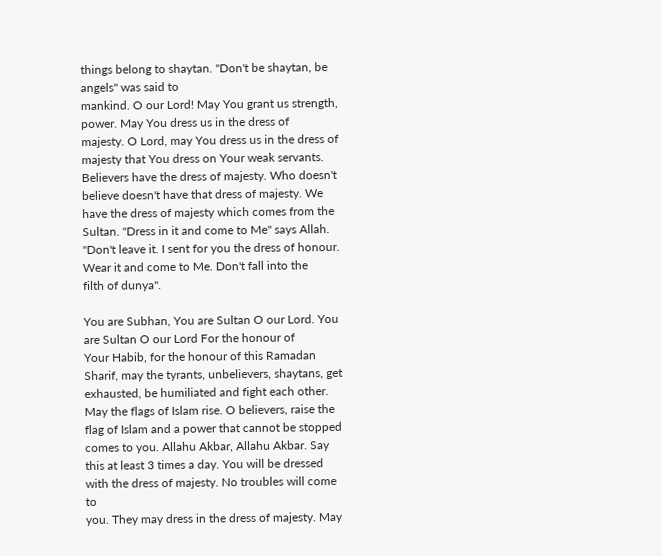things belong to shaytan. "Don't be shaytan, be angels" was said to
mankind. O our Lord! May You grant us strength, power. May You dress us in the dress of
majesty. O Lord, may You dress us in the dress of majesty that You dress on Your weak servants.
Believers have the dress of majesty. Who doesn't believe doesn't have that dress of majesty. We
have the dress of majesty which comes from the Sultan. "Dress in it and come to Me" says Allah.
"Don't leave it. I sent for you the dress of honour. Wear it and come to Me. Don't fall into the
filth of dunya".

You are Subhan, You are Sultan O our Lord. You are Sultan O our Lord For the honour of
Your Habib, for the honour of this Ramadan Sharif, may the tyrants, unbelievers, shaytans, get
exhausted, be humiliated and fight each other. May the flags of Islam rise. O believers, raise the
flag of Islam and a power that cannot be stopped comes to you. Allahu Akbar, Allahu Akbar. Say
this at least 3 times a day. You will be dressed with the dress of majesty. No troubles will come to
you. They may dress in the dress of majesty. May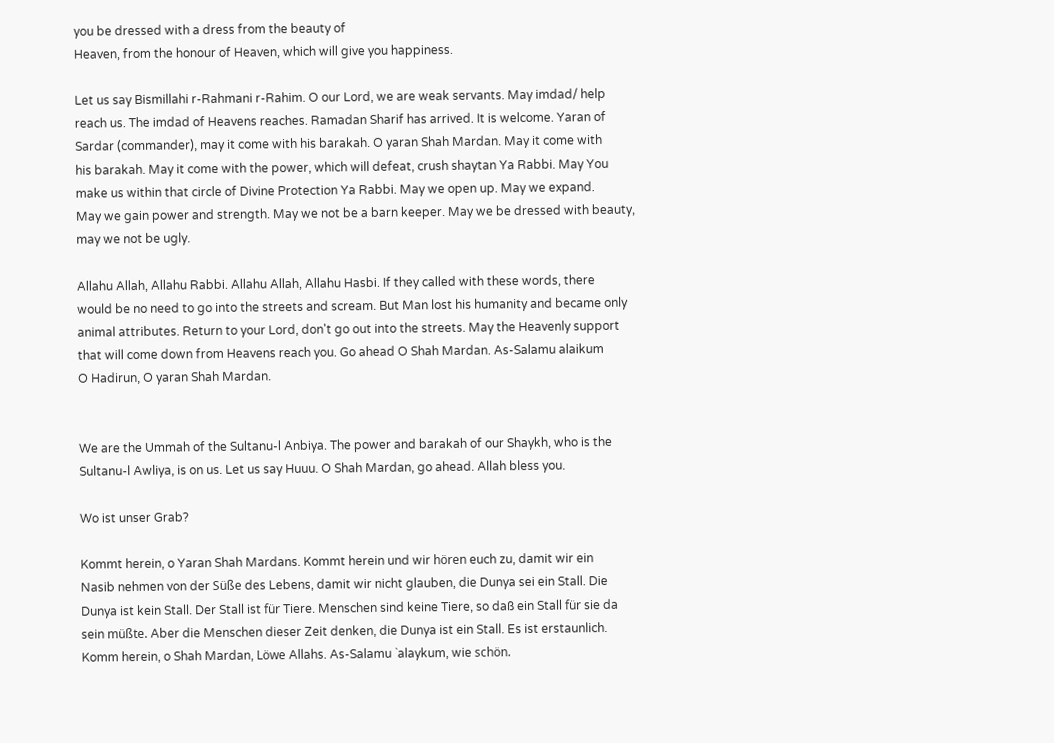you be dressed with a dress from the beauty of
Heaven, from the honour of Heaven, which will give you happiness.

Let us say Bismillahi r-Rahmani r-Rahim. O our Lord, we are weak servants. May imdad/ help
reach us. The imdad of Heavens reaches. Ramadan Sharif has arrived. It is welcome. Yaran of
Sardar (commander), may it come with his barakah. O yaran Shah Mardan. May it come with
his barakah. May it come with the power, which will defeat, crush shaytan Ya Rabbi. May You
make us within that circle of Divine Protection Ya Rabbi. May we open up. May we expand.
May we gain power and strength. May we not be a barn keeper. May we be dressed with beauty,
may we not be ugly.

Allahu Allah, Allahu Rabbi. Allahu Allah, Allahu Hasbi. If they called with these words, there
would be no need to go into the streets and scream. But Man lost his humanity and became only
animal attributes. Return to your Lord, don't go out into the streets. May the Heavenly support
that will come down from Heavens reach you. Go ahead O Shah Mardan. As-Salamu alaikum
O Hadirun, O yaran Shah Mardan.


We are the Ummah of the Sultanu-l Anbiya. The power and barakah of our Shaykh, who is the
Sultanu-l Awliya, is on us. Let us say Huuu. O Shah Mardan, go ahead. Allah bless you.

Wo ist unser Grab?

Kommt herein, o Yaran Shah Mardans. Kommt herein und wir hören euch zu, damit wir ein
Nasib nehmen von der Süße des Lebens, damit wir nicht glauben, die Dunya sei ein Stall. Die
Dunya ist kein Stall. Der Stall ist für Tiere. Menschen sind keine Tiere, so daß ein Stall für sie da
sein müßte. Aber die Menschen dieser Zeit denken, die Dunya ist ein Stall. Es ist erstaunlich.
Komm herein, o Shah Mardan, Löwe Allahs. As-Salamu `alaykum, wie schön.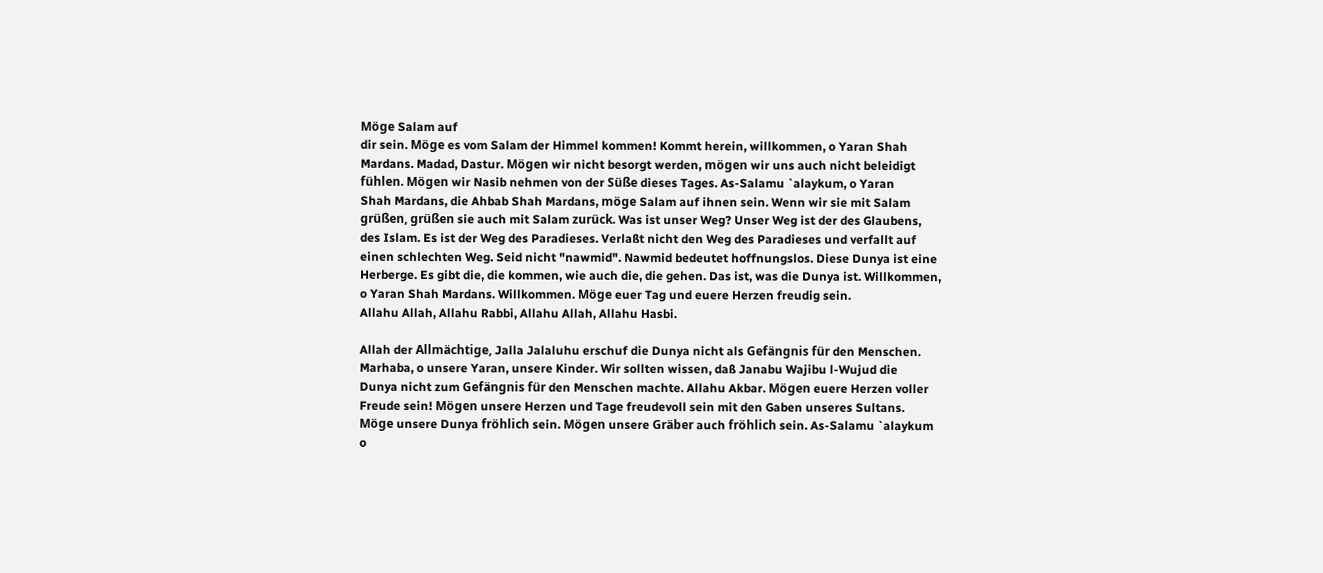Möge Salam auf
dir sein. Möge es vom Salam der Himmel kommen! Kommt herein, willkommen, o Yaran Shah
Mardans. Madad, Dastur. Mögen wir nicht besorgt werden, mögen wir uns auch nicht beleidigt
fühlen. Mögen wir Nasib nehmen von der Süße dieses Tages. As-Salamu `alaykum, o Yaran
Shah Mardans, die Ahbab Shah Mardans, möge Salam auf ihnen sein. Wenn wir sie mit Salam
grüßen, grüßen sie auch mit Salam zurück. Was ist unser Weg? Unser Weg ist der des Glaubens,
des Islam. Es ist der Weg des Paradieses. Verlaßt nicht den Weg des Paradieses und verfallt auf
einen schlechten Weg. Seid nicht "nawmid". Nawmid bedeutet hoffnungslos. Diese Dunya ist eine
Herberge. Es gibt die, die kommen, wie auch die, die gehen. Das ist, was die Dunya ist. Willkommen,
o Yaran Shah Mardans. Willkommen. Möge euer Tag und euere Herzen freudig sein.
Allahu Allah, Allahu Rabbi, Allahu Allah, Allahu Hasbi.

Allah der Allmächtige, Jalla Jalaluhu erschuf die Dunya nicht als Gefängnis für den Menschen.
Marhaba, o unsere Yaran, unsere Kinder. Wir sollten wissen, daß Janabu Wajibu l-Wujud die
Dunya nicht zum Gefängnis für den Menschen machte. Allahu Akbar. Mögen euere Herzen voller
Freude sein! Mögen unsere Herzen und Tage freudevoll sein mit den Gaben unseres Sultans.
Möge unsere Dunya fröhlich sein. Mögen unsere Gräber auch fröhlich sein. As-Salamu `alaykum
o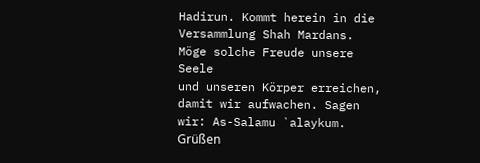Hadirun. Kommt herein in die Versammlung Shah Mardans. Möge solche Freude unsere Seele
und unseren Körper erreichen, damit wir aufwachen. Sagen wir: As-Salamu `alaykum. Grüßen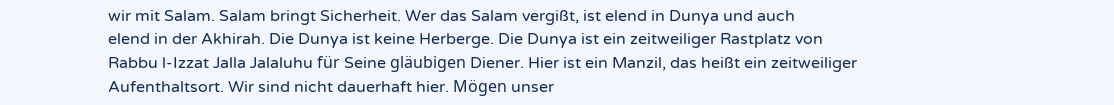wir mit Salam. Salam bringt Sicherheit. Wer das Salam vergißt, ist elend in Dunya und auch
elend in der Akhirah. Die Dunya ist keine Herberge. Die Dunya ist ein zeitweiliger Rastplatz von
Rabbu l-Izzat Jalla Jalaluhu für Seine gläubigen Diener. Hier ist ein Manzil, das heißt ein zeitweiliger
Aufenthaltsort. Wir sind nicht dauerhaft hier. Mögen unser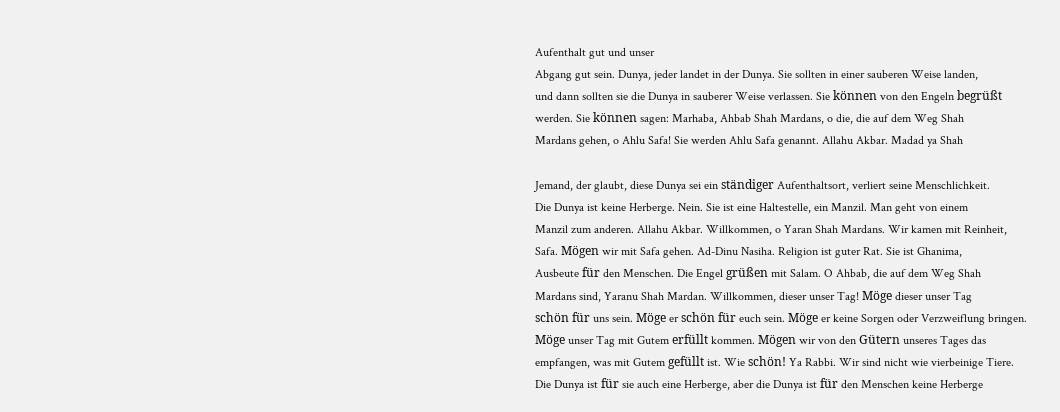Aufenthalt gut und unser
Abgang gut sein. Dunya, jeder landet in der Dunya. Sie sollten in einer sauberen Weise landen,
und dann sollten sie die Dunya in sauberer Weise verlassen. Sie können von den Engeln begrüßt
werden. Sie können sagen: Marhaba, Ahbab Shah Mardans, o die, die auf dem Weg Shah
Mardans gehen, o Ahlu Safa! Sie werden Ahlu Safa genannt. Allahu Akbar. Madad ya Shah

Jemand, der glaubt, diese Dunya sei ein ständiger Aufenthaltsort, verliert seine Menschlichkeit.
Die Dunya ist keine Herberge. Nein. Sie ist eine Haltestelle, ein Manzil. Man geht von einem
Manzil zum anderen. Allahu Akbar. Willkommen, o Yaran Shah Mardans. Wir kamen mit Reinheit,
Safa. Mögen wir mit Safa gehen. Ad-Dinu Nasiha. Religion ist guter Rat. Sie ist Ghanima,
Ausbeute für den Menschen. Die Engel grüßen mit Salam. O Ahbab, die auf dem Weg Shah
Mardans sind, Yaranu Shah Mardan. Willkommen, dieser unser Tag! Möge dieser unser Tag
schön für uns sein. Möge er schön für euch sein. Möge er keine Sorgen oder Verzweiflung bringen.
Möge unser Tag mit Gutem erfüllt kommen. Mögen wir von den Gütern unseres Tages das
empfangen, was mit Gutem gefüllt ist. Wie schön! Ya Rabbi. Wir sind nicht wie vierbeinige Tiere.
Die Dunya ist für sie auch eine Herberge, aber die Dunya ist für den Menschen keine Herberge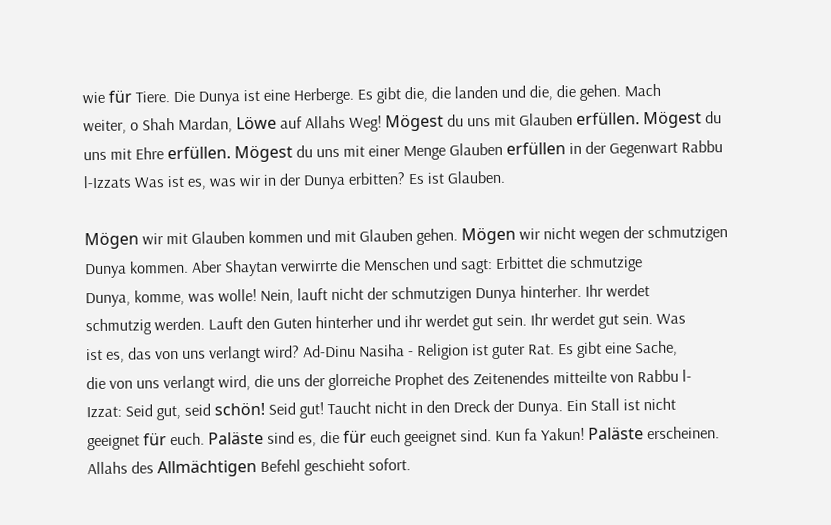wie für Tiere. Die Dunya ist eine Herberge. Es gibt die, die landen und die, die gehen. Mach
weiter, o Shah Mardan, Löwe auf Allahs Weg! Mögest du uns mit Glauben erfüllen. Mögest du
uns mit Ehre erfüllen. Mögest du uns mit einer Menge Glauben erfüllen in der Gegenwart Rabbu
l-Izzats Was ist es, was wir in der Dunya erbitten? Es ist Glauben.

Mögen wir mit Glauben kommen und mit Glauben gehen. Mögen wir nicht wegen der schmutzigen
Dunya kommen. Aber Shaytan verwirrte die Menschen und sagt: Erbittet die schmutzige
Dunya, komme, was wolle! Nein, lauft nicht der schmutzigen Dunya hinterher. Ihr werdet
schmutzig werden. Lauft den Guten hinterher und ihr werdet gut sein. Ihr werdet gut sein. Was
ist es, das von uns verlangt wird? Ad-Dinu Nasiha - Religion ist guter Rat. Es gibt eine Sache,
die von uns verlangt wird, die uns der glorreiche Prophet des Zeitenendes mitteilte von Rabbu l-
Izzat: Seid gut, seid schön! Seid gut! Taucht nicht in den Dreck der Dunya. Ein Stall ist nicht
geeignet für euch. Paläste sind es, die für euch geeignet sind. Kun fa Yakun! Paläste erscheinen.
Allahs des Allmächtigen Befehl geschieht sofort.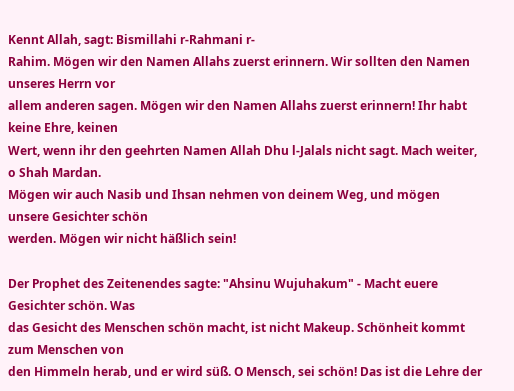Kennt Allah, sagt: Bismillahi r-Rahmani r-
Rahim. Mögen wir den Namen Allahs zuerst erinnern. Wir sollten den Namen unseres Herrn vor
allem anderen sagen. Mögen wir den Namen Allahs zuerst erinnern! Ihr habt keine Ehre, keinen
Wert, wenn ihr den geehrten Namen Allah Dhu l-Jalals nicht sagt. Mach weiter, o Shah Mardan.
Mögen wir auch Nasib und Ihsan nehmen von deinem Weg, und mögen unsere Gesichter schön
werden. Mögen wir nicht häßlich sein!

Der Prophet des Zeitenendes sagte: "Ahsinu Wujuhakum" - Macht euere Gesichter schön. Was
das Gesicht des Menschen schön macht, ist nicht Makeup. Schönheit kommt zum Menschen von
den Himmeln herab, und er wird süß. O Mensch, sei schön! Das ist die Lehre der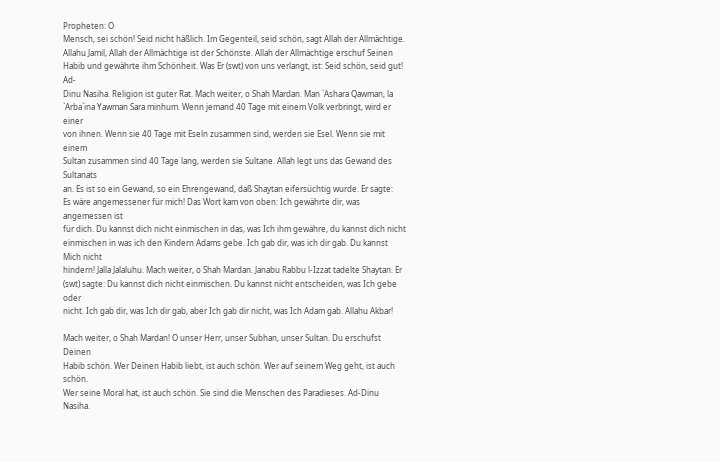Propheten: O
Mensch, sei schön! Seid nicht häßlich. Im Gegenteil, seid schön, sagt Allah der Allmächtige.
Allahu Jamil, Allah der Allmächtige ist der Schönste. Allah der Allmächtige erschuf Seinen
Habib und gewährte ihm Schönheit. Was Er (swt) von uns verlangt, ist: Seid schön, seid gut! Ad-
Dinu Nasiha. Religion ist guter Rat. Mach weiter, o Shah Mardan. Man `Ashara Qawman, la
`Arba`ina Yawman Sara minhum. Wenn jemand 40 Tage mit einem Volk verbringt, wird er einer
von ihnen. Wenn sie 40 Tage mit Eseln zusammen sind, werden sie Esel. Wenn sie mit einem
Sultan zusammen sind 40 Tage lang, werden sie Sultane. Allah legt uns das Gewand des Sultanats
an. Es ist so ein Gewand, so ein Ehrengewand, daß Shaytan eifersüchtig wurde. Er sagte:
Es wäre angemessener für mich! Das Wort kam von oben: Ich gewährte dir, was angemessen ist
für dich. Du kannst dich nicht einmischen in das, was Ich ihm gewähre, du kannst dich nicht
einmischen in was ich den Kindern Adams gebe. Ich gab dir, was ich dir gab. Du kannst Mich nicht
hindern! Jalla Jalaluhu. Mach weiter, o Shah Mardan. Janabu Rabbu l-Izzat tadelte Shaytan. Er
(swt) sagte: Du kannst dich nicht einmischen. Du kannst nicht entscheiden, was Ich gebe oder
nicht. Ich gab dir, was Ich dir gab, aber Ich gab dir nicht, was Ich Adam gab. Allahu Akbar!

Mach weiter, o Shah Mardan! O unser Herr, unser Subhan, unser Sultan. Du erschufst Deinen
Habib schön. Wer Deinen Habib liebt, ist auch schön. Wer auf seinem Weg geht, ist auch schön.
Wer seine Moral hat, ist auch schön. Sie sind die Menschen des Paradieses. Ad-Dinu Nasiha.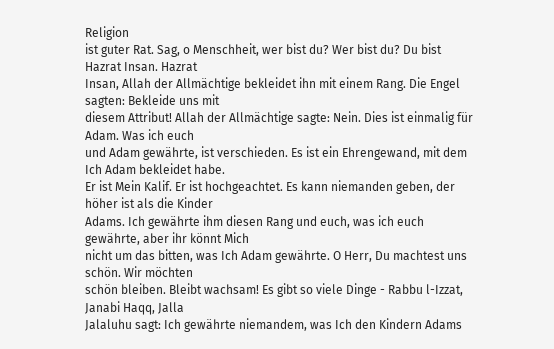Religion
ist guter Rat. Sag, o Menschheit, wer bist du? Wer bist du? Du bist Hazrat Insan. Hazrat
Insan, Allah der Allmächtige bekleidet ihn mit einem Rang. Die Engel sagten: Bekleide uns mit
diesem Attribut! Allah der Allmächtige sagte: Nein. Dies ist einmalig für Adam. Was ich euch
und Adam gewährte, ist verschieden. Es ist ein Ehrengewand, mit dem Ich Adam bekleidet habe.
Er ist Mein Kalif. Er ist hochgeachtet. Es kann niemanden geben, der höher ist als die Kinder
Adams. Ich gewährte ihm diesen Rang und euch, was ich euch gewährte, aber ihr könnt Mich
nicht um das bitten, was Ich Adam gewährte. O Herr, Du machtest uns schön. Wir möchten
schön bleiben. Bleibt wachsam! Es gibt so viele Dinge - Rabbu l-Izzat, Janabi Haqq, Jalla
Jalaluhu sagt: Ich gewährte niemandem, was Ich den Kindern Adams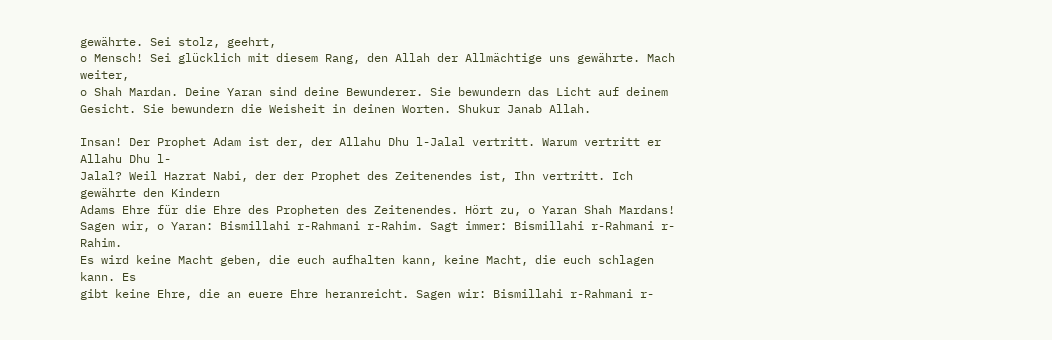gewährte. Sei stolz, geehrt,
o Mensch! Sei glücklich mit diesem Rang, den Allah der Allmächtige uns gewährte. Mach weiter,
o Shah Mardan. Deine Yaran sind deine Bewunderer. Sie bewundern das Licht auf deinem
Gesicht. Sie bewundern die Weisheit in deinen Worten. Shukur Janab Allah.

Insan! Der Prophet Adam ist der, der Allahu Dhu l-Jalal vertritt. Warum vertritt er Allahu Dhu l-
Jalal? Weil Hazrat Nabi, der der Prophet des Zeitenendes ist, Ihn vertritt. Ich gewährte den Kindern
Adams Ehre für die Ehre des Propheten des Zeitenendes. Hört zu, o Yaran Shah Mardans!
Sagen wir, o Yaran: Bismillahi r-Rahmani r-Rahim. Sagt immer: Bismillahi r-Rahmani r-Rahim.
Es wird keine Macht geben, die euch aufhalten kann, keine Macht, die euch schlagen kann. Es
gibt keine Ehre, die an euere Ehre heranreicht. Sagen wir: Bismillahi r-Rahmani r-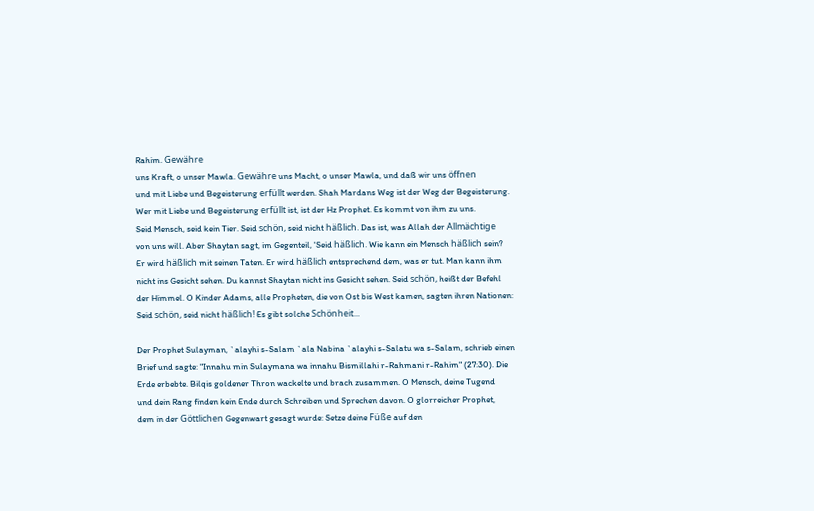Rahim. Gewähre
uns Kraft, o unser Mawla. Gewähre uns Macht, o unser Mawla, und daß wir uns öffnen
und mit Liebe und Begeisterung erfüllt werden. Shah Mardans Weg ist der Weg der Begeisterung.
Wer mit Liebe und Begeisterung erfüllt ist, ist der Hz Prophet. Es kommt von ihm zu uns.
Seid Mensch, seid kein Tier. Seid schön, seid nicht häßlich. Das ist, was Allah der Allmächtige
von uns will. Aber Shaytan sagt, im Gegenteil, 'Seid häßlich. Wie kann ein Mensch häßlich sein?
Er wird häßlich mit seinen Taten. Er wird häßlich entsprechend dem, was er tut. Man kann ihm
nicht ins Gesicht sehen. Du kannst Shaytan nicht ins Gesicht sehen. Seid schön, heißt der Befehl
der Himmel. O Kinder Adams, alle Propheten, die von Ost bis West kamen, sagten ihren Nationen:
Seid schön, seid nicht häßlich! Es gibt solche Schönheit...

Der Prophet Sulayman, `alayhi s-Salam `ala Nabina `alayhi s-Salatu wa s-Salam, schrieb einen
Brief und sagte: "Innahu min Sulaymana wa innahu Bismillahi r-Rahmani r-Rahim" (27:30). Die
Erde erbebte. Bilqis goldener Thron wackelte und brach zusammen. O Mensch, deine Tugend
und dein Rang finden kein Ende durch Schreiben und Sprechen davon. O glorreicher Prophet,
dem in der Göttlichen Gegenwart gesagt wurde: Setze deine Füße auf den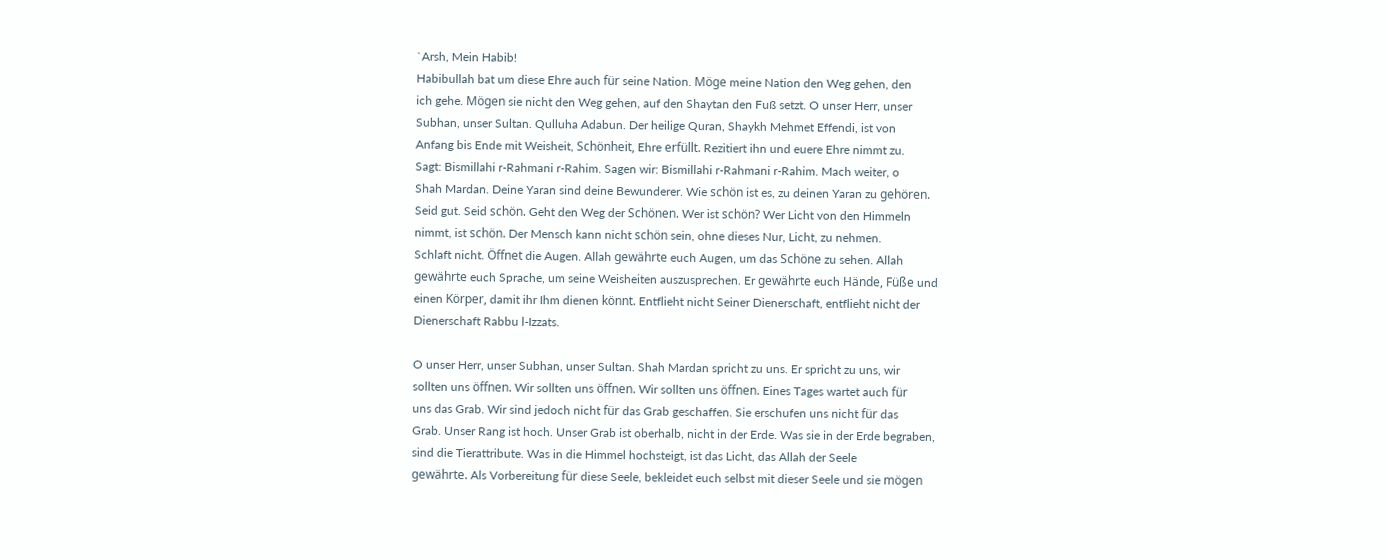`Arsh, Mein Habib!
Habibullah bat um diese Ehre auch für seine Nation. Möge meine Nation den Weg gehen, den
ich gehe. Mögen sie nicht den Weg gehen, auf den Shaytan den Fuß setzt. O unser Herr, unser
Subhan, unser Sultan. Qulluha Adabun. Der heilige Quran, Shaykh Mehmet Effendi, ist von
Anfang bis Ende mit Weisheit, Schönheit, Ehre erfüllt. Rezitiert ihn und euere Ehre nimmt zu.
Sagt: Bismillahi r-Rahmani r-Rahim. Sagen wir: Bismillahi r-Rahmani r-Rahim. Mach weiter, o
Shah Mardan. Deine Yaran sind deine Bewunderer. Wie schön ist es, zu deinen Yaran zu gehören.
Seid gut. Seid schön. Geht den Weg der Schönen. Wer ist schön? Wer Licht von den Himmeln
nimmt, ist schön. Der Mensch kann nicht schön sein, ohne dieses Nur, Licht, zu nehmen.
Schlaft nicht. Öffnet die Augen. Allah gewährte euch Augen, um das Schöne zu sehen. Allah
gewährte euch Sprache, um seine Weisheiten auszusprechen. Er gewährte euch Hände, Füße und
einen Körper, damit ihr Ihm dienen könnt. Entflieht nicht Seiner Dienerschaft, entflieht nicht der
Dienerschaft Rabbu l-Izzats.

O unser Herr, unser Subhan, unser Sultan. Shah Mardan spricht zu uns. Er spricht zu uns, wir
sollten uns öffnen. Wir sollten uns öffnen. Wir sollten uns öffnen. Eines Tages wartet auch für
uns das Grab. Wir sind jedoch nicht für das Grab geschaffen. Sie erschufen uns nicht für das
Grab. Unser Rang ist hoch. Unser Grab ist oberhalb, nicht in der Erde. Was sie in der Erde begraben,
sind die Tierattribute. Was in die Himmel hochsteigt, ist das Licht, das Allah der Seele
gewährte. Als Vorbereitung für diese Seele, bekleidet euch selbst mit dieser Seele und sie mögen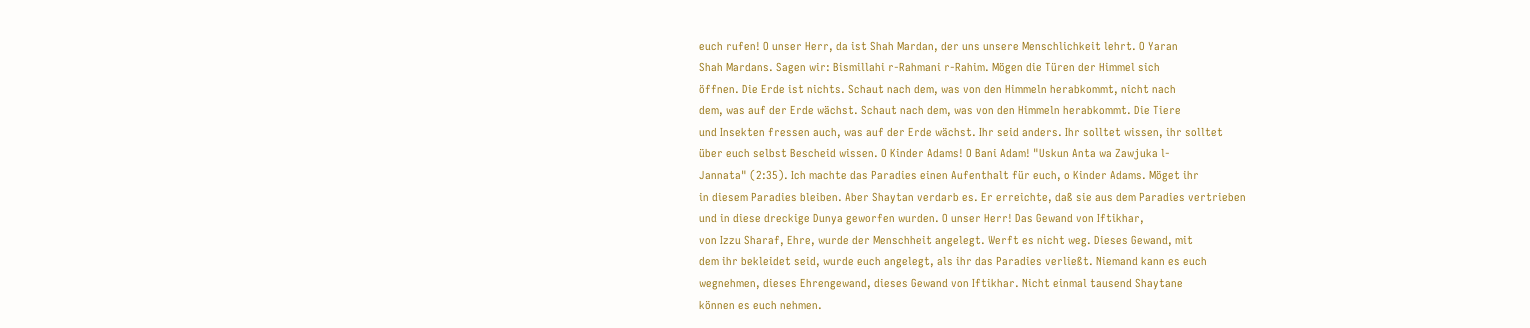euch rufen! O unser Herr, da ist Shah Mardan, der uns unsere Menschlichkeit lehrt. O Yaran
Shah Mardans. Sagen wir: Bismillahi r-Rahmani r-Rahim. Mögen die Türen der Himmel sich
öffnen. Die Erde ist nichts. Schaut nach dem, was von den Himmeln herabkommt, nicht nach
dem, was auf der Erde wächst. Schaut nach dem, was von den Himmeln herabkommt. Die Tiere
und Insekten fressen auch, was auf der Erde wächst. Ihr seid anders. Ihr solltet wissen, ihr solltet
über euch selbst Bescheid wissen. O Kinder Adams! O Bani Adam! "Uskun Anta wa Zawjuka l-
Jannata" (2:35). Ich machte das Paradies einen Aufenthalt für euch, o Kinder Adams. Möget ihr
in diesem Paradies bleiben. Aber Shaytan verdarb es. Er erreichte, daß sie aus dem Paradies vertrieben
und in diese dreckige Dunya geworfen wurden. O unser Herr! Das Gewand von Iftikhar,
von Izzu Sharaf, Ehre, wurde der Menschheit angelegt. Werft es nicht weg. Dieses Gewand, mit
dem ihr bekleidet seid, wurde euch angelegt, als ihr das Paradies verließt. Niemand kann es euch
wegnehmen, dieses Ehrengewand, dieses Gewand von Iftikhar. Nicht einmal tausend Shaytane
können es euch nehmen.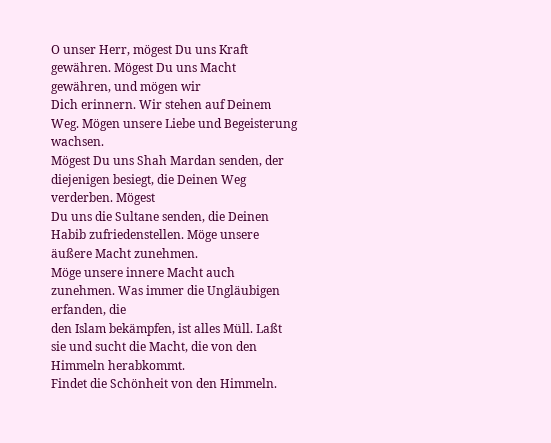O unser Herr, mögest Du uns Kraft gewähren. Mögest Du uns Macht gewähren, und mögen wir
Dich erinnern. Wir stehen auf Deinem Weg. Mögen unsere Liebe und Begeisterung wachsen.
Mögest Du uns Shah Mardan senden, der diejenigen besiegt, die Deinen Weg verderben. Mögest
Du uns die Sultane senden, die Deinen Habib zufriedenstellen. Möge unsere äußere Macht zunehmen.
Möge unsere innere Macht auch zunehmen. Was immer die Ungläubigen erfanden, die
den Islam bekämpfen, ist alles Müll. Laßt sie und sucht die Macht, die von den Himmeln herabkommt.
Findet die Schönheit von den Himmeln.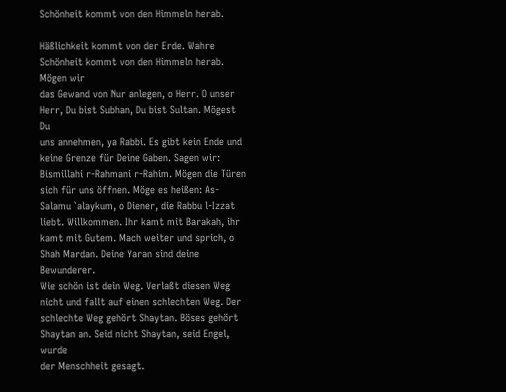Schönheit kommt von den Himmeln herab.

Häßlichkeit kommt von der Erde. Wahre Schönheit kommt von den Himmeln herab. Mögen wir
das Gewand von Nur anlegen, o Herr. O unser Herr, Du bist Subhan, Du bist Sultan. Mögest Du
uns annehmen, ya Rabbi. Es gibt kein Ende und keine Grenze für Deine Gaben. Sagen wir:
Bismillahi r-Rahmani r-Rahim. Mögen die Türen sich für uns öffnen. Möge es heißen: As-
Salamu `alaykum, o Diener, die Rabbu l-Izzat liebt. Willkommen. Ihr kamt mit Barakah, ihr
kamt mit Gutem. Mach weiter und sprich, o Shah Mardan. Deine Yaran sind deine Bewunderer.
Wie schön ist dein Weg. Verlaßt diesen Weg nicht und fallt auf einen schlechten Weg. Der
schlechte Weg gehört Shaytan. Böses gehört Shaytan an. Seid nicht Shaytan, seid Engel, wurde
der Menschheit gesagt.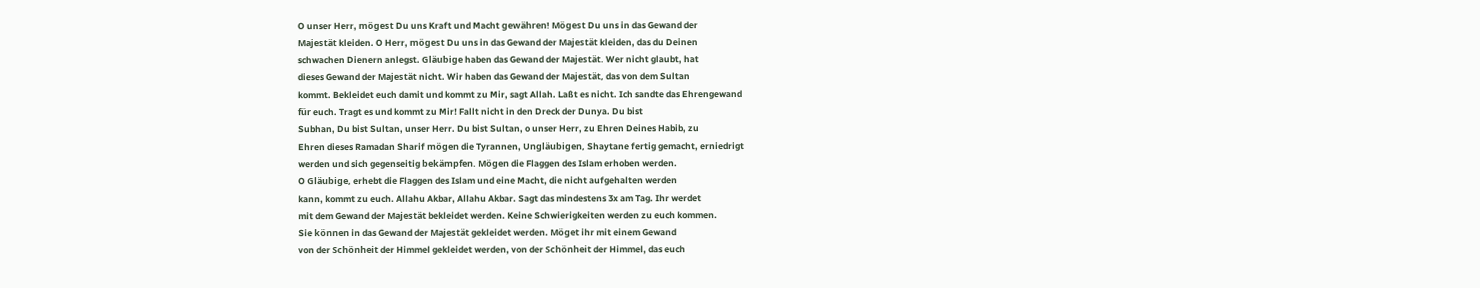O unser Herr, mögest Du uns Kraft und Macht gewähren! Mögest Du uns in das Gewand der
Majestät kleiden. O Herr, mögest Du uns in das Gewand der Majestät kleiden, das du Deinen
schwachen Dienern anlegst. Gläubige haben das Gewand der Majestät. Wer nicht glaubt, hat
dieses Gewand der Majestät nicht. Wir haben das Gewand der Majestät, das von dem Sultan
kommt. Bekleidet euch damit und kommt zu Mir, sagt Allah. Laßt es nicht. Ich sandte das Ehrengewand
für euch. Tragt es und kommt zu Mir! Fallt nicht in den Dreck der Dunya. Du bist
Subhan, Du bist Sultan, unser Herr. Du bist Sultan, o unser Herr, zu Ehren Deines Habib, zu
Ehren dieses Ramadan Sharif mögen die Tyrannen, Ungläubigen, Shaytane fertig gemacht, erniedrigt
werden und sich gegenseitig bekämpfen. Mögen die Flaggen des Islam erhoben werden.
O Gläubige, erhebt die Flaggen des Islam und eine Macht, die nicht aufgehalten werden
kann, kommt zu euch. Allahu Akbar, Allahu Akbar. Sagt das mindestens 3x am Tag. Ihr werdet
mit dem Gewand der Majestät bekleidet werden. Keine Schwierigkeiten werden zu euch kommen.
Sie können in das Gewand der Majestät gekleidet werden. Möget ihr mit einem Gewand
von der Schönheit der Himmel gekleidet werden, von der Schönheit der Himmel, das euch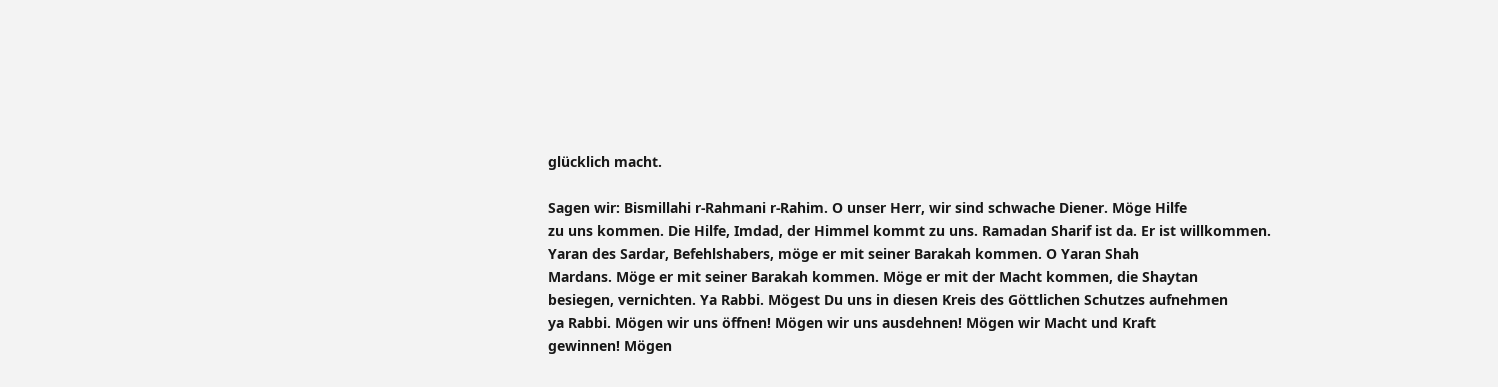glücklich macht.

Sagen wir: Bismillahi r-Rahmani r-Rahim. O unser Herr, wir sind schwache Diener. Möge Hilfe
zu uns kommen. Die Hilfe, Imdad, der Himmel kommt zu uns. Ramadan Sharif ist da. Er ist willkommen.
Yaran des Sardar, Befehlshabers, möge er mit seiner Barakah kommen. O Yaran Shah
Mardans. Möge er mit seiner Barakah kommen. Möge er mit der Macht kommen, die Shaytan
besiegen, vernichten. Ya Rabbi. Mögest Du uns in diesen Kreis des Göttlichen Schutzes aufnehmen
ya Rabbi. Mögen wir uns öffnen! Mögen wir uns ausdehnen! Mögen wir Macht und Kraft
gewinnen! Mögen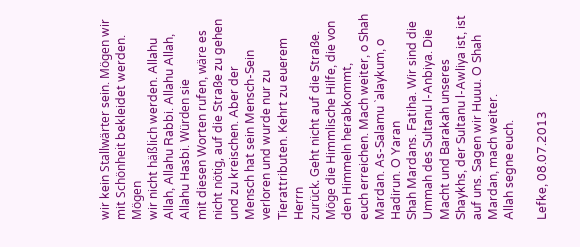wir kein Stallwärter sein. Mögen wir mit Schönheit bekleidet werden. Mögen
wir nicht häßlich werden. Allahu Allah, Allahu Rabbi. Allahu Allah, Allahu Hasbi. Würden sie
mit diesen Worten rufen, wäre es nicht nötig, auf die Straße zu gehen und zu kreischen. Aber der
Mensch hat sein Mensch-Sein verloren und wurde nur zu Tierattributen. Kehrt zu euerem Herrn
zurück. Geht nicht auf die Straße. Möge die Himmlische Hilfe, die von den Himmeln herabkommt,
euch erreichen. Mach weiter, o Shah Mardan. As-Salamu `alaykum, o Hadirun. O Yaran
Shah Mardans. Fatiha. Wir sind die Ummah des Sultanu l-Anbiya. Die Macht und Barakah unseres
Shaykhs, der Sultanu l-Awliya ist, ist auf uns. Sagen wir Huuu. O Shah Mardan, mach weiter.
Allah segne euch.

Lefke, 08.07.2013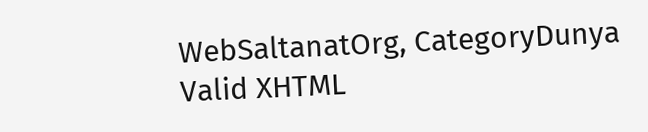WebSaltanatOrg, CategoryDunya
Valid XHTML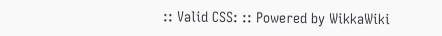:: Valid CSS: :: Powered by WikkaWiki